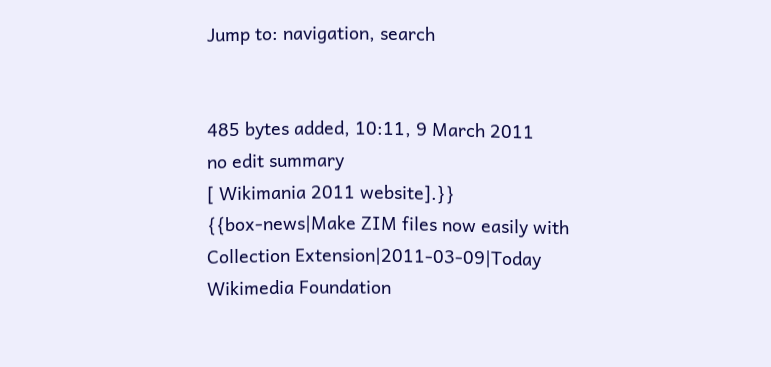Jump to: navigation, search


485 bytes added, 10:11, 9 March 2011
no edit summary
[ Wikimania 2011 website].}}
{{box-news|Make ZIM files now easily with Collection Extension|2011-03-09|Today Wikimedia Foundation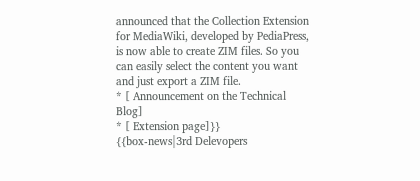announced that the Collection Extension for MediaWiki, developed by PediaPress, is now able to create ZIM files. So you can easily select the content you want and just export a ZIM file.
* [ Announcement on the Technical Blog]
* [ Extension page]}}
{{box-news|3rd Delevopers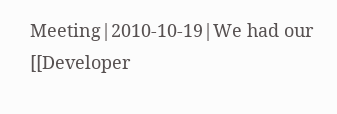Meeting|2010-10-19|We had our [[Developer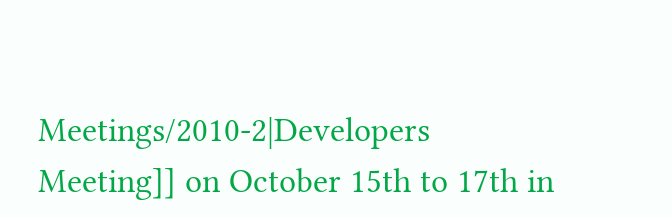Meetings/2010-2|Developers Meeting]] on October 15th to 17th in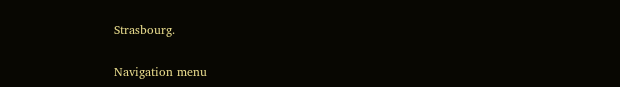Strasbourg.

Navigation menu